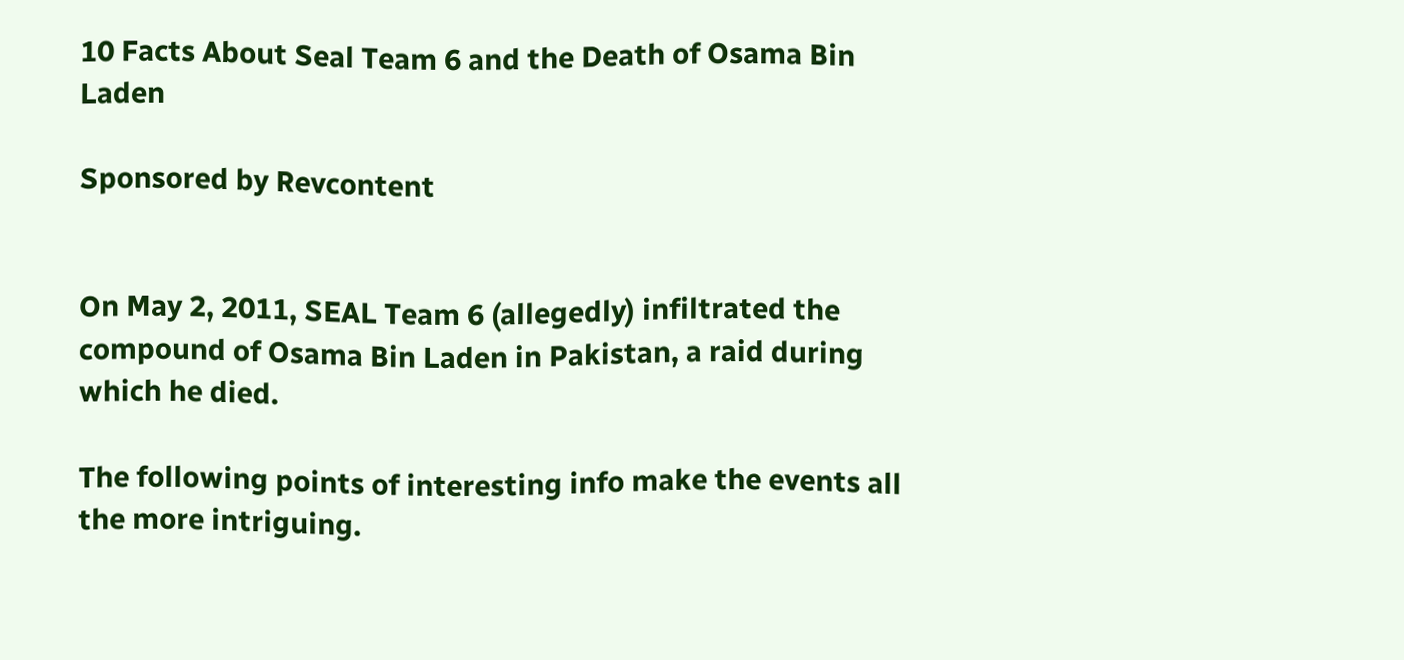10 Facts About Seal Team 6 and the Death of Osama Bin Laden

Sponsored by Revcontent


On May 2, 2011, SEAL Team 6 (allegedly) infiltrated the compound of Osama Bin Laden in Pakistan, a raid during which he died.

The following points of interesting info make the events all the more intriguing.